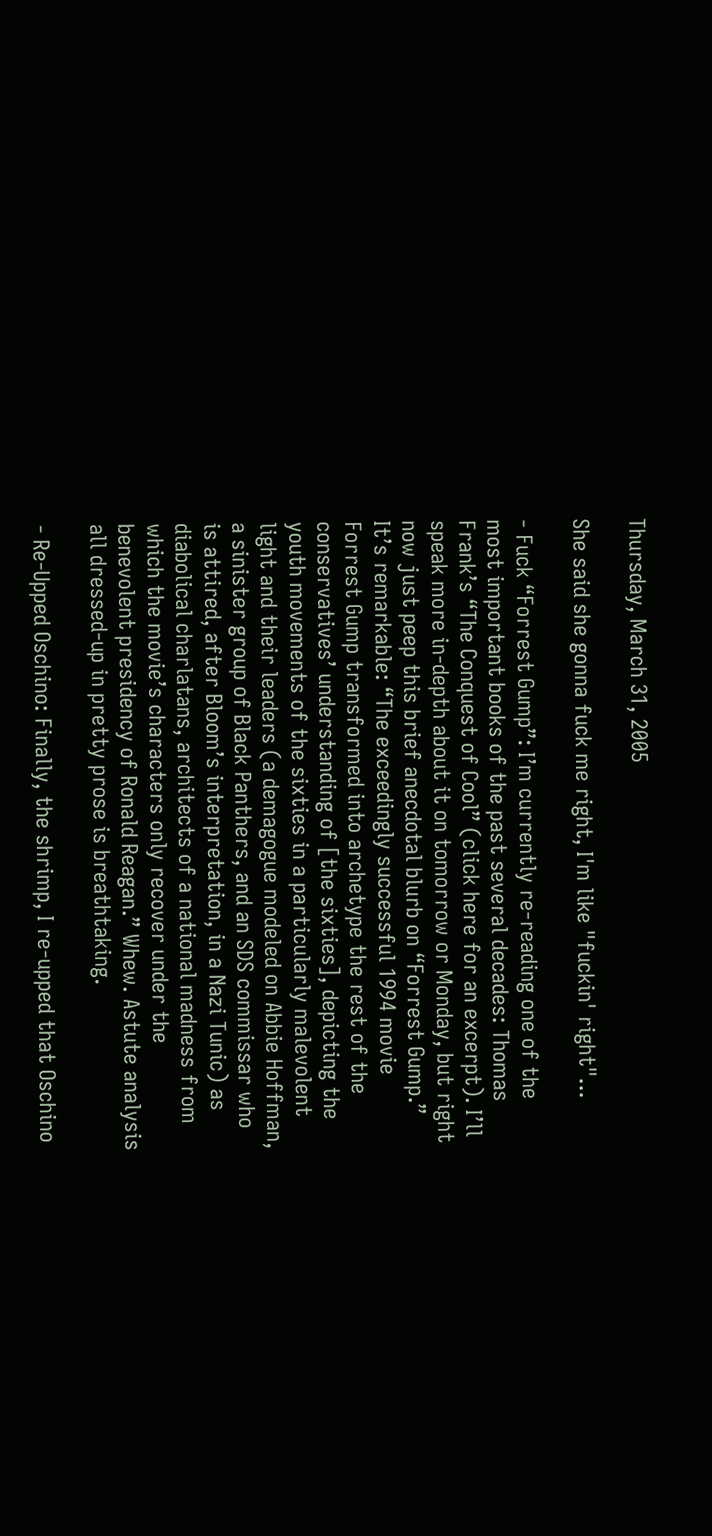Thursday, March 31, 2005

She said she gonna fuck me right, I'm like "fuckin' right"...

- Fuck “Forrest Gump”: I’m currently re-reading one of the most important books of the past several decades: Thomas Frank’s “The Conquest of Cool” (click here for an excerpt). I’ll speak more in-depth about it on tomorrow or Monday, but right now just peep this brief anecdotal blurb on “Forrest Gump.” It’s remarkable: “The exceedingly successful 1994 movie Forrest Gump transformed into archetype the rest of the conservatives’ understanding of [the sixties], depicting the youth movements of the sixties in a particularly malevolent light and their leaders (a demagogue modeled on Abbie Hoffman, a sinister group of Black Panthers, and an SDS commissar who is attired, after Bloom’s interpretation, in a Nazi Tunic) as diabolical charlatans, architects of a national madness from which the movie’s characters only recover under the benevolent presidency of Ronald Reagan.” Whew. Astute analysis all dressed-up in pretty prose is breathtaking.

- Re-Upped Oschino: Finally, the shrimp, I re-upped that Oschino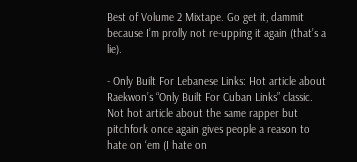Best of Volume 2 Mixtape. Go get it, dammit because I’m prolly not re-upping it again (that’s a lie).

- Only Built For Lebanese Links: Hot article about Raekwon’s “Only Built For Cuban Links” classic. Not hot article about the same rapper but pitchfork once again gives people a reason to hate on ‘em (I hate on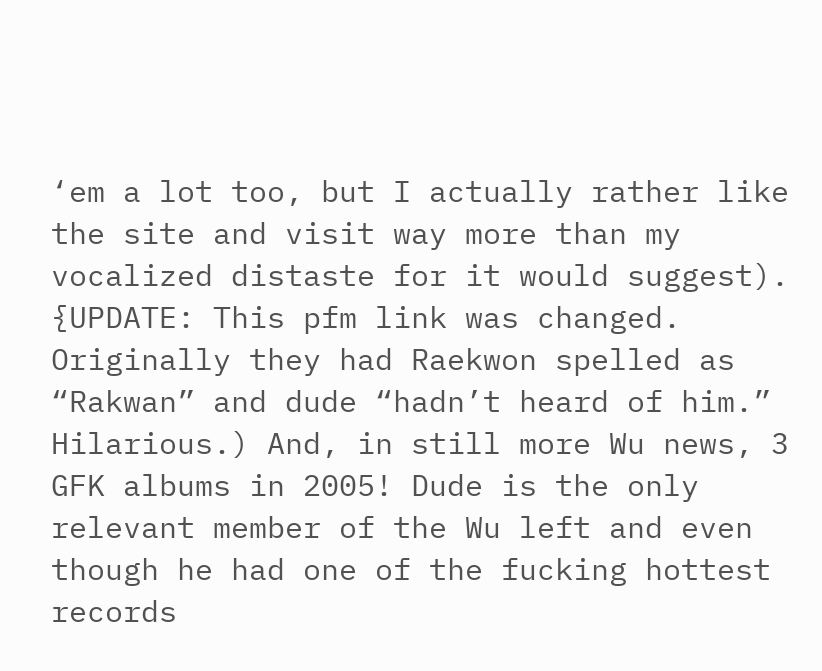‘em a lot too, but I actually rather like the site and visit way more than my vocalized distaste for it would suggest). {UPDATE: This pfm link was changed. Originally they had Raekwon spelled as “Rakwan” and dude “hadn’t heard of him.” Hilarious.) And, in still more Wu news, 3 GFK albums in 2005! Dude is the only relevant member of the Wu left and even though he had one of the fucking hottest records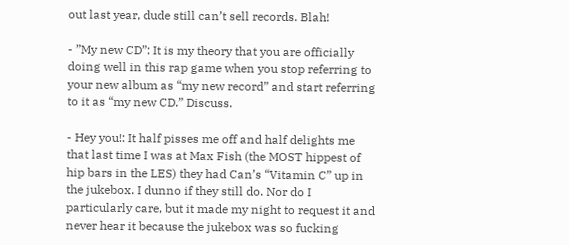out last year, dude still can’t sell records. Blah!

- ”My new CD”: It is my theory that you are officially doing well in this rap game when you stop referring to your new album as “my new record” and start referring to it as “my new CD.” Discuss.

- Hey you!: It half pisses me off and half delights me that last time I was at Max Fish (the MOST hippest of hip bars in the LES) they had Can’s “Vitamin C” up in the jukebox. I dunno if they still do. Nor do I particularly care, but it made my night to request it and never hear it because the jukebox was so fucking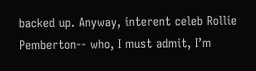backed up. Anyway, interent celeb Rollie Pemberton-- who, I must admit, I’m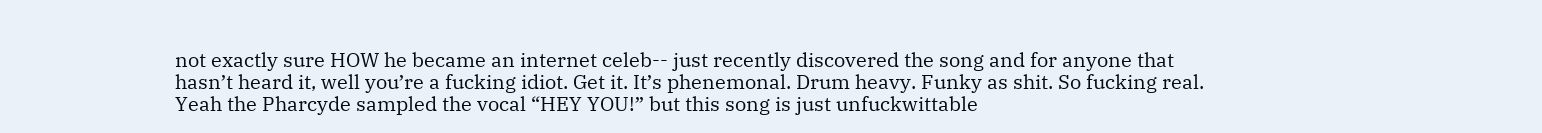not exactly sure HOW he became an internet celeb-- just recently discovered the song and for anyone that hasn’t heard it, well you’re a fucking idiot. Get it. It’s phenemonal. Drum heavy. Funky as shit. So fucking real. Yeah the Pharcyde sampled the vocal “HEY YOU!” but this song is just unfuckwittable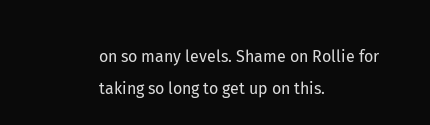on so many levels. Shame on Rollie for taking so long to get up on this.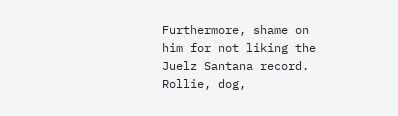Furthermore, shame on him for not liking the Juelz Santana record. Rollie, dog,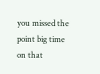you missed the point big time on that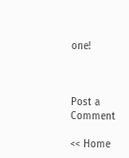one!



Post a Comment

<< Home